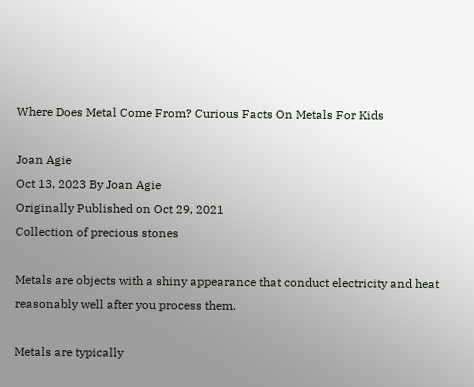Where Does Metal Come From? Curious Facts On Metals For Kids

Joan Agie
Oct 13, 2023 By Joan Agie
Originally Published on Oct 29, 2021
Collection of precious stones

Metals are objects with a shiny appearance that conduct electricity and heat reasonably well after you process them.

Metals are typically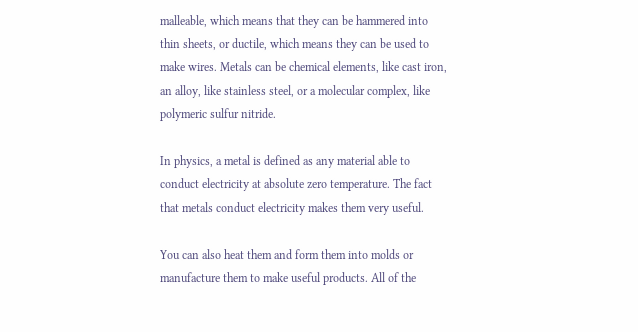malleable, which means that they can be hammered into thin sheets, or ductile, which means they can be used to make wires. Metals can be chemical elements, like cast iron, an alloy, like stainless steel, or a molecular complex, like polymeric sulfur nitride.

In physics, a metal is defined as any material able to conduct electricity at absolute zero temperature. The fact that metals conduct electricity makes them very useful.

You can also heat them and form them into molds or manufacture them to make useful products. All of the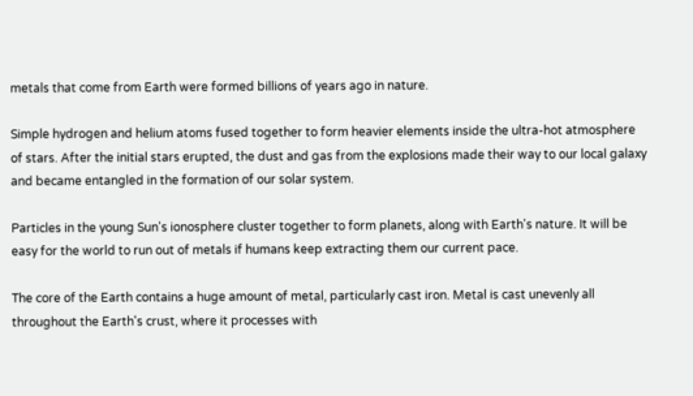metals that come from Earth were formed billions of years ago in nature.

Simple hydrogen and helium atoms fused together to form heavier elements inside the ultra-hot atmosphere of stars. After the initial stars erupted, the dust and gas from the explosions made their way to our local galaxy and became entangled in the formation of our solar system.

Particles in the young Sun's ionosphere cluster together to form planets, along with Earth's nature. It will be easy for the world to run out of metals if humans keep extracting them our current pace.

The core of the Earth contains a huge amount of metal, particularly cast iron. Metal is cast unevenly all throughout the Earth's crust, where it processes with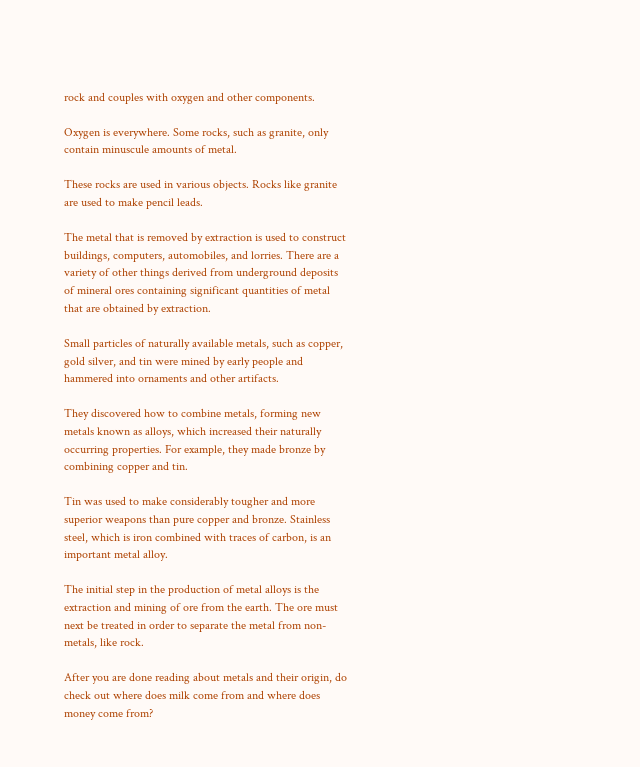rock and couples with oxygen and other components.

Oxygen is everywhere. Some rocks, such as granite, only contain minuscule amounts of metal.

These rocks are used in various objects. Rocks like granite are used to make pencil leads.

The metal that is removed by extraction is used to construct buildings, computers, automobiles, and lorries. There are a variety of other things derived from underground deposits of mineral ores containing significant quantities of metal that are obtained by extraction.

Small particles of naturally available metals, such as copper, gold silver, and tin were mined by early people and hammered into ornaments and other artifacts.

They discovered how to combine metals, forming new metals known as alloys, which increased their naturally occurring properties. For example, they made bronze by combining copper and tin.

Tin was used to make considerably tougher and more superior weapons than pure copper and bronze. Stainless steel, which is iron combined with traces of carbon, is an important metal alloy.

The initial step in the production of metal alloys is the extraction and mining of ore from the earth. The ore must next be treated in order to separate the metal from non-metals, like rock.

After you are done reading about metals and their origin, do check out where does milk come from and where does money come from?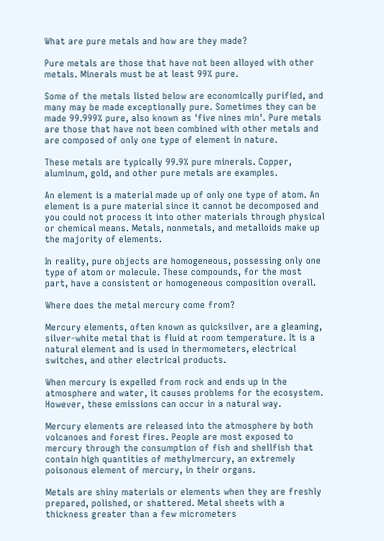What are pure metals and how are they made?

Pure metals are those that have not been alloyed with other metals. Minerals must be at least 99% pure.

Some of the metals listed below are economically purified, and many may be made exceptionally pure. Sometimes they can be made 99.999% pure, also known as 'five nines min'. Pure metals are those that have not been combined with other metals and are composed of only one type of element in nature.

These metals are typically 99.9% pure minerals. Copper, aluminum, gold, and other pure metals are examples.

An element is a material made up of only one type of atom. An element is a pure material since it cannot be decomposed and you could not process it into other materials through physical or chemical means. Metals, nonmetals, and metalloids make up the majority of elements.

In reality, pure objects are homogeneous, possessing only one type of atom or molecule. These compounds, for the most part, have a consistent or homogeneous composition overall.

Where does the metal mercury come from?

Mercury elements, often known as quicksilver, are a gleaming, silver-white metal that is fluid at room temperature. It is a natural element and is used in thermometers, electrical switches, and other electrical products.

When mercury is expelled from rock and ends up in the atmosphere and water, it causes problems for the ecosystem. However, these emissions can occur in a natural way.

Mercury elements are released into the atmosphere by both volcanoes and forest fires. People are most exposed to mercury through the consumption of fish and shellfish that contain high quantities of methylmercury, an extremely poisonous element of mercury, in their organs.

Metals are shiny materials or elements when they are freshly prepared, polished, or shattered. Metal sheets with a thickness greater than a few micrometers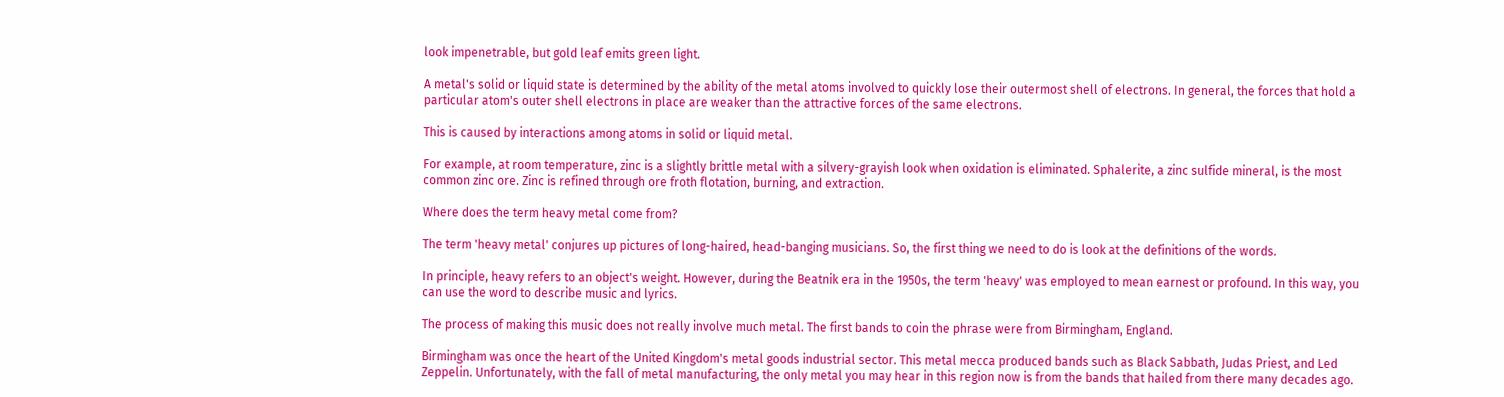look impenetrable, but gold leaf emits green light.

A metal's solid or liquid state is determined by the ability of the metal atoms involved to quickly lose their outermost shell of electrons. In general, the forces that hold a particular atom's outer shell electrons in place are weaker than the attractive forces of the same electrons.

This is caused by interactions among atoms in solid or liquid metal.

For example, at room temperature, zinc is a slightly brittle metal with a silvery-grayish look when oxidation is eliminated. Sphalerite, a zinc sulfide mineral, is the most common zinc ore. Zinc is refined through ore froth flotation, burning, and extraction.

Where does the term heavy metal come from?

The term 'heavy metal' conjures up pictures of long-haired, head-banging musicians. So, the first thing we need to do is look at the definitions of the words.

In principle, heavy refers to an object's weight. However, during the Beatnik era in the 1950s, the term 'heavy' was employed to mean earnest or profound. In this way, you can use the word to describe music and lyrics.

The process of making this music does not really involve much metal. The first bands to coin the phrase were from Birmingham, England.

Birmingham was once the heart of the United Kingdom's metal goods industrial sector. This metal mecca produced bands such as Black Sabbath, Judas Priest, and Led Zeppelin. Unfortunately, with the fall of metal manufacturing, the only metal you may hear in this region now is from the bands that hailed from there many decades ago.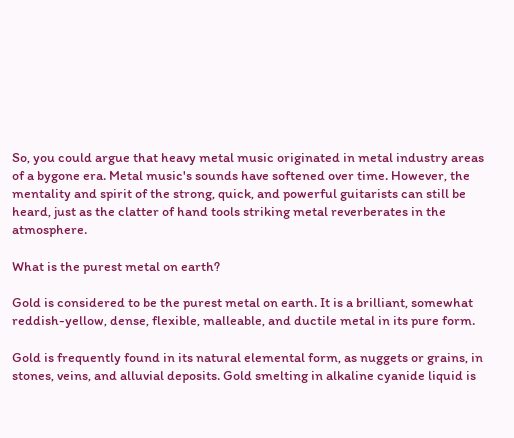So, you could argue that heavy metal music originated in metal industry areas of a bygone era. Metal music's sounds have softened over time. However, the mentality and spirit of the strong, quick, and powerful guitarists can still be heard, just as the clatter of hand tools striking metal reverberates in the atmosphere.

What is the purest metal on earth?

Gold is considered to be the purest metal on earth. It is a brilliant, somewhat reddish-yellow, dense, flexible, malleable, and ductile metal in its pure form.

Gold is frequently found in its natural elemental form, as nuggets or grains, in stones, veins, and alluvial deposits. Gold smelting in alkaline cyanide liquid is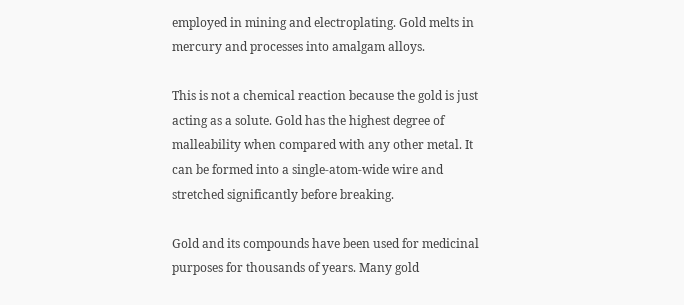employed in mining and electroplating. Gold melts in mercury and processes into amalgam alloys.

This is not a chemical reaction because the gold is just acting as a solute. Gold has the highest degree of malleability when compared with any other metal. It can be formed into a single-atom-wide wire and stretched significantly before breaking.

Gold and its compounds have been used for medicinal purposes for thousands of years. Many gold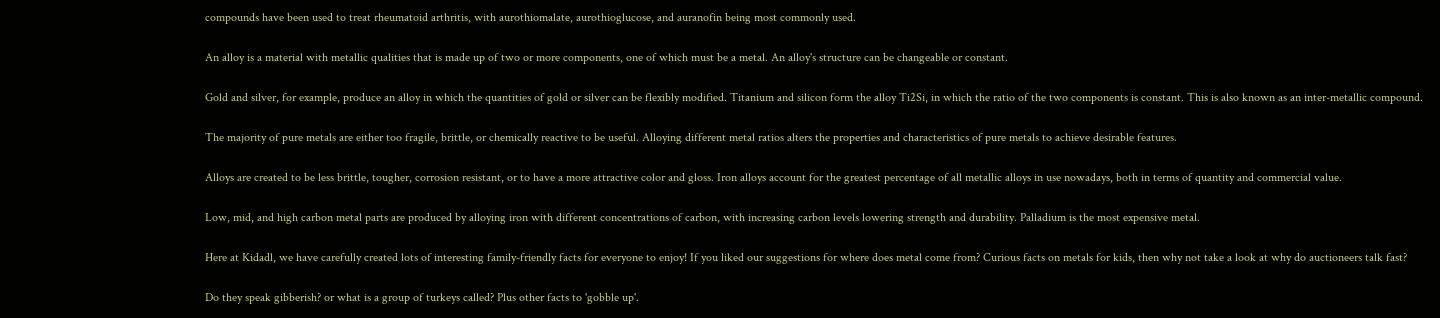compounds have been used to treat rheumatoid arthritis, with aurothiomalate, aurothioglucose, and auranofin being most commonly used.

An alloy is a material with metallic qualities that is made up of two or more components, one of which must be a metal. An alloy's structure can be changeable or constant.

Gold and silver, for example, produce an alloy in which the quantities of gold or silver can be flexibly modified. Titanium and silicon form the alloy Ti2Si, in which the ratio of the two components is constant. This is also known as an inter-metallic compound.

The majority of pure metals are either too fragile, brittle, or chemically reactive to be useful. Alloying different metal ratios alters the properties and characteristics of pure metals to achieve desirable features.

Alloys are created to be less brittle, tougher, corrosion resistant, or to have a more attractive color and gloss. Iron alloys account for the greatest percentage of all metallic alloys in use nowadays, both in terms of quantity and commercial value.

Low, mid, and high carbon metal parts are produced by alloying iron with different concentrations of carbon, with increasing carbon levels lowering strength and durability. Palladium is the most expensive metal.

Here at Kidadl, we have carefully created lots of interesting family-friendly facts for everyone to enjoy! If you liked our suggestions for where does metal come from? Curious facts on metals for kids, then why not take a look at why do auctioneers talk fast?

Do they speak gibberish? or what is a group of turkeys called? Plus other facts to 'gobble up'.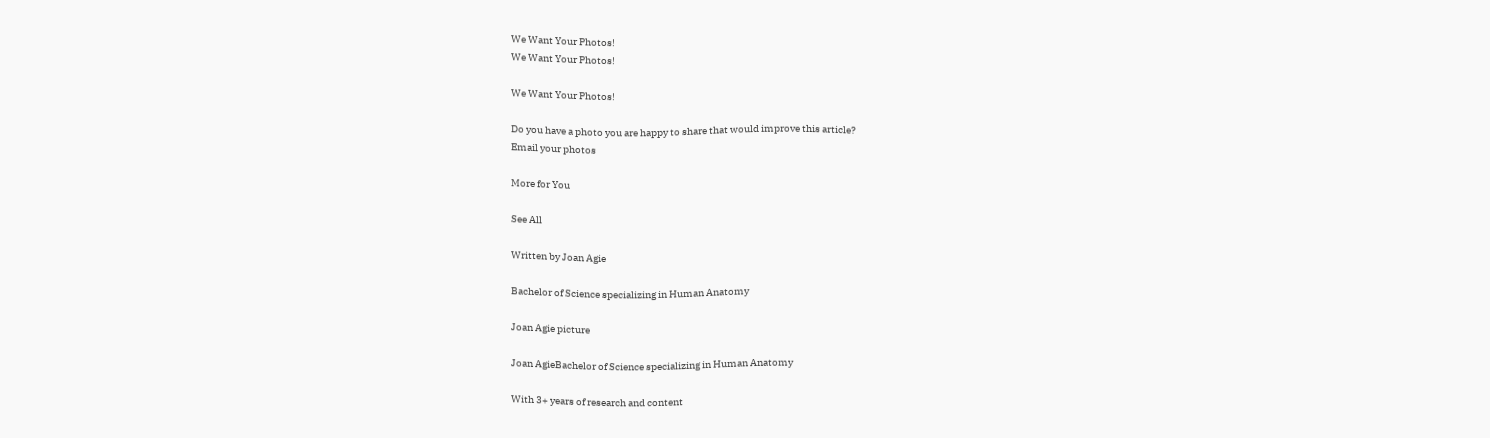We Want Your Photos!
We Want Your Photos!

We Want Your Photos!

Do you have a photo you are happy to share that would improve this article?
Email your photos

More for You

See All

Written by Joan Agie

Bachelor of Science specializing in Human Anatomy

Joan Agie picture

Joan AgieBachelor of Science specializing in Human Anatomy

With 3+ years of research and content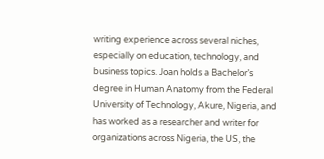writing experience across several niches, especially on education, technology, and business topics. Joan holds a Bachelor’s degree in Human Anatomy from the Federal University of Technology, Akure, Nigeria, and has worked as a researcher and writer for organizations across Nigeria, the US, the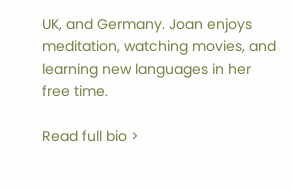UK, and Germany. Joan enjoys meditation, watching movies, and learning new languages in her free time.

Read full bio >